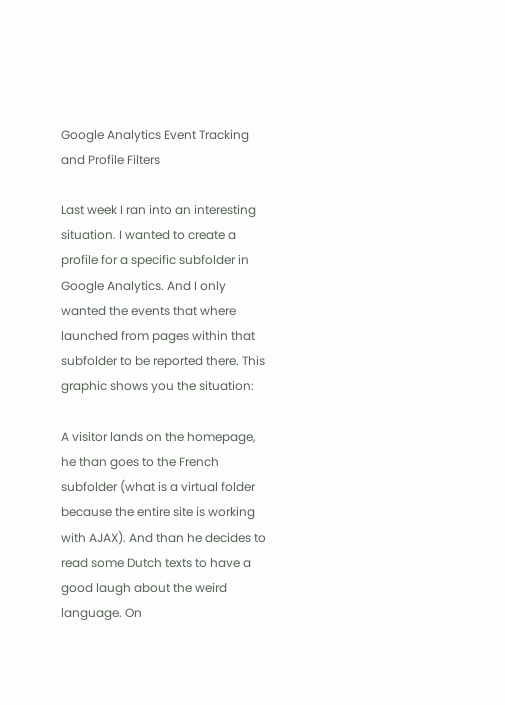Google Analytics Event Tracking and Profile Filters

Last week I ran into an interesting situation. I wanted to create a profile for a specific subfolder in Google Analytics. And I only wanted the events that where launched from pages within that subfolder to be reported there. This graphic shows you the situation:

A visitor lands on the homepage, he than goes to the French subfolder (what is a virtual folder because the entire site is working with AJAX). And than he decides to read some Dutch texts to have a good laugh about the weird language. On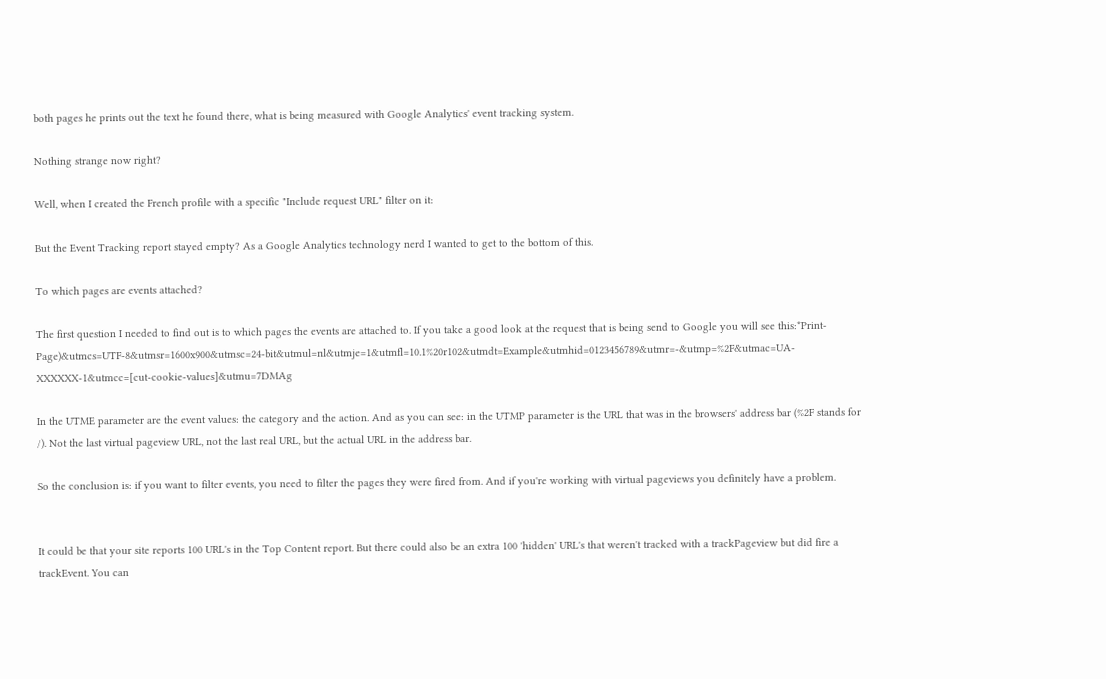both pages he prints out the text he found there, what is being measured with Google Analytics' event tracking system.

Nothing strange now right?

Well, when I created the French profile with a specific "Include request URL" filter on it:

But the Event Tracking report stayed empty? As a Google Analytics technology nerd I wanted to get to the bottom of this.

To which pages are events attached?

The first question I needed to find out is to which pages the events are attached to. If you take a good look at the request that is being send to Google you will see this:*Print-Page)&utmcs=UTF-8&utmsr=1600x900&utmsc=24-bit&utmul=nl&utmje=1&utmfl=10.1%20r102&utmdt=Example&utmhid=0123456789&utmr=-&utmp=%2F&utmac=UA-XXXXXX-1&utmcc=[cut-cookie-values]&utmu=7DMAg

In the UTME parameter are the event values: the category and the action. And as you can see: in the UTMP parameter is the URL that was in the browsers' address bar (%2F stands for /). Not the last virtual pageview URL, not the last real URL, but the actual URL in the address bar.

So the conclusion is: if you want to filter events, you need to filter the pages they were fired from. And if you're working with virtual pageviews you definitely have a problem.


It could be that your site reports 100 URL's in the Top Content report. But there could also be an extra 100 'hidden' URL's that weren't tracked with a trackPageview but did fire a trackEvent. You can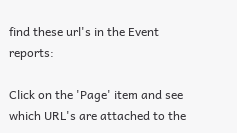find these url's in the Event reports:

Click on the 'Page' item and see which URL's are attached to the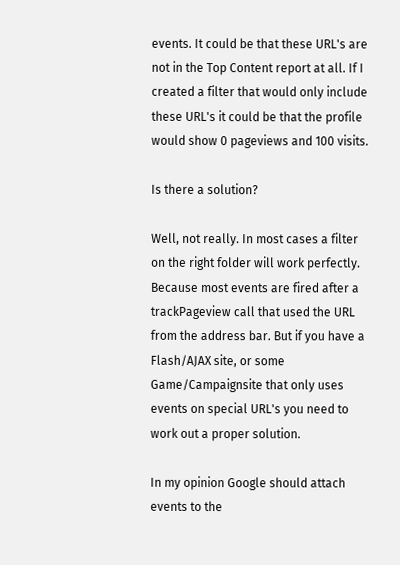events. It could be that these URL's are not in the Top Content report at all. If I created a filter that would only include these URL's it could be that the profile would show 0 pageviews and 100 visits.

Is there a solution?

Well, not really. In most cases a filter on the right folder will work perfectly. Because most events are fired after a trackPageview call that used the URL from the address bar. But if you have a Flash/AJAX site, or some Game/Campaignsite that only uses events on special URL's you need to work out a proper solution.

In my opinion Google should attach events to the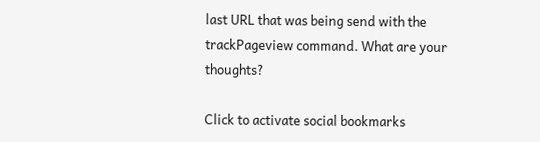last URL that was being send with the trackPageview command. What are your thoughts?

Click to activate social bookmarks